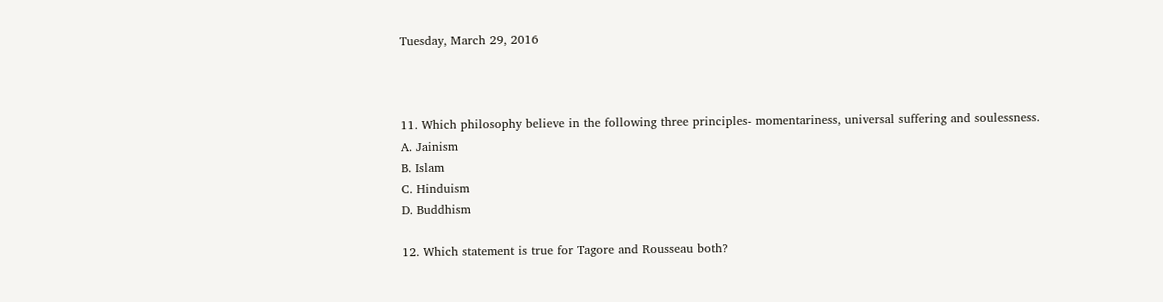Tuesday, March 29, 2016



11. Which philosophy believe in the following three principles- momentariness, universal suffering and soulessness.
A. Jainism
B. Islam
C. Hinduism
D. Buddhism

12. Which statement is true for Tagore and Rousseau both?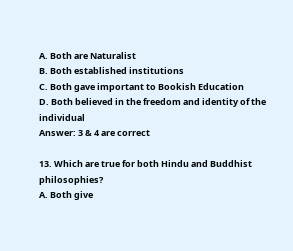A. Both are Naturalist
B. Both established institutions
C. Both gave important to Bookish Education
D. Both believed in the freedom and identity of the individual
Answer: 3 & 4 are correct

13. Which are true for both Hindu and Buddhist philosophies?
A. Both give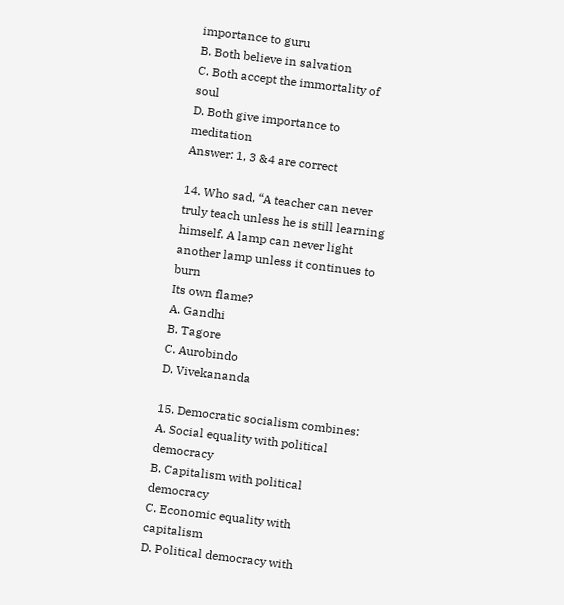importance to guru
B. Both believe in salvation
C. Both accept the immortality of soul
D. Both give importance to meditation
Answer: 1, 3 &4 are correct

14. Who sad, “A teacher can never truly teach unless he is still learning himself. A lamp can never light another lamp unless it continues to burn
Its own flame?
A. Gandhi
B. Tagore
C. Aurobindo
D. Vivekananda

15. Democratic socialism combines:
A. Social equality with political democracy
B. Capitalism with political democracy
C. Economic equality with capitalism
D. Political democracy with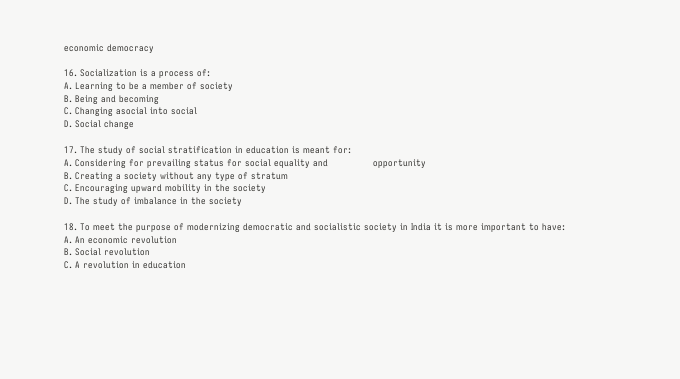economic democracy

16. Socialization is a process of:
A. Learning to be a member of society
B. Being and becoming
C. Changing asocial into social
D. Social change

17. The study of social stratification in education is meant for:
A. Considering for prevailing status for social equality and               opportunity
B. Creating a society without any type of stratum
C. Encouraging upward mobility in the society
D. The study of imbalance in the society

18. To meet the purpose of modernizing democratic and socialistic society in India it is more important to have:
A. An economic revolution
B. Social revolution
C. A revolution in education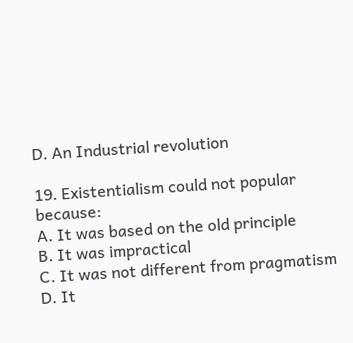D. An Industrial revolution

19. Existentialism could not popular because:
A. It was based on the old principle
B. It was impractical
C. It was not different from pragmatism
D. It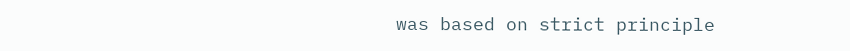was based on strict principle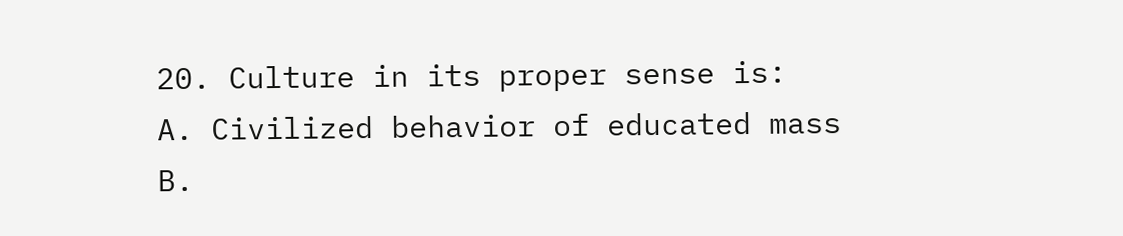20. Culture in its proper sense is:
A. Civilized behavior of educated mass
B.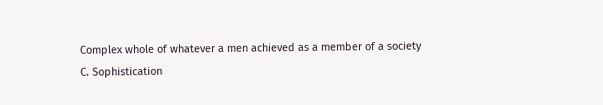Complex whole of whatever a men achieved as a member of a society
C. Sophistication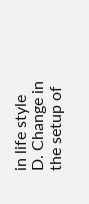in life style
D. Change in the setup of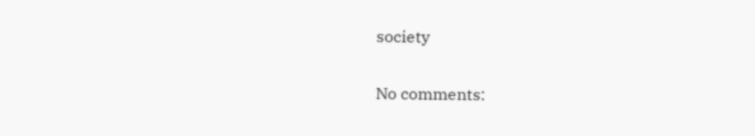society


No comments: